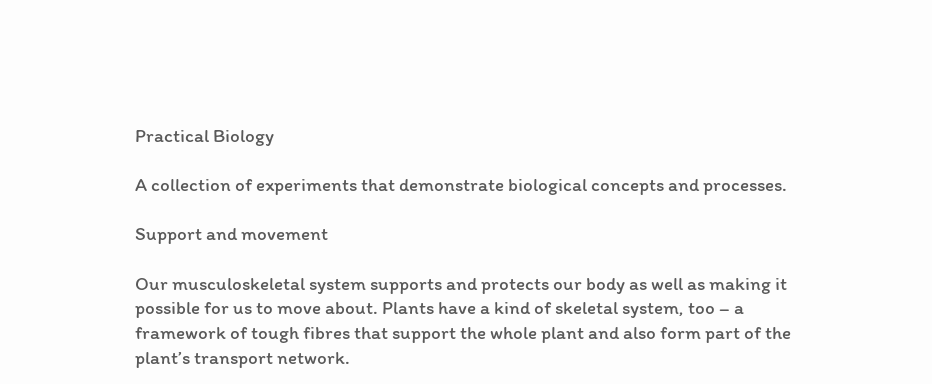Practical Biology

A collection of experiments that demonstrate biological concepts and processes.

Support and movement

Our musculoskeletal system supports and protects our body as well as making it possible for us to move about. Plants have a kind of skeletal system, too – a framework of tough fibres that support the whole plant and also form part of the plant’s transport network.